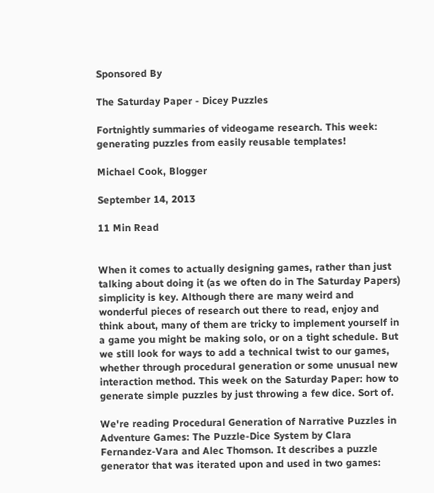Sponsored By

The Saturday Paper - Dicey Puzzles

Fortnightly summaries of videogame research. This week: generating puzzles from easily reusable templates!

Michael Cook, Blogger

September 14, 2013

11 Min Read


When it comes to actually designing games, rather than just talking about doing it (as we often do in The Saturday Papers) simplicity is key. Although there are many weird and wonderful pieces of research out there to read, enjoy and think about, many of them are tricky to implement yourself in a game you might be making solo, or on a tight schedule. But we still look for ways to add a technical twist to our games, whether through procedural generation or some unusual new interaction method. This week on the Saturday Paper: how to generate simple puzzles by just throwing a few dice. Sort of.

We're reading Procedural Generation of Narrative Puzzles in Adventure Games: The Puzzle-Dice System by Clara Fernandez-Vara and Alec Thomson. It describes a puzzle generator that was iterated upon and used in two games: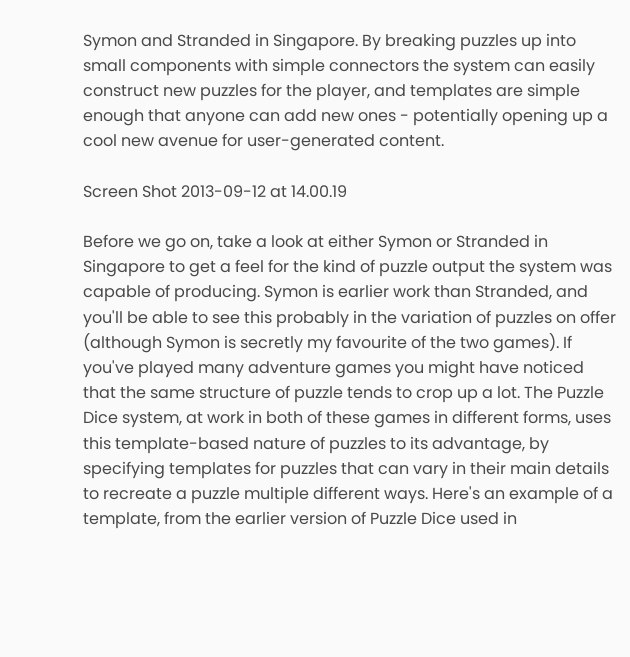Symon and Stranded in Singapore. By breaking puzzles up into small components with simple connectors the system can easily construct new puzzles for the player, and templates are simple enough that anyone can add new ones - potentially opening up a cool new avenue for user-generated content.

Screen Shot 2013-09-12 at 14.00.19

Before we go on, take a look at either Symon or Stranded in Singapore to get a feel for the kind of puzzle output the system was capable of producing. Symon is earlier work than Stranded, and you'll be able to see this probably in the variation of puzzles on offer (although Symon is secretly my favourite of the two games). If you've played many adventure games you might have noticed that the same structure of puzzle tends to crop up a lot. The Puzzle Dice system, at work in both of these games in different forms, uses this template-based nature of puzzles to its advantage, by specifying templates for puzzles that can vary in their main details to recreate a puzzle multiple different ways. Here's an example of a template, from the earlier version of Puzzle Dice used in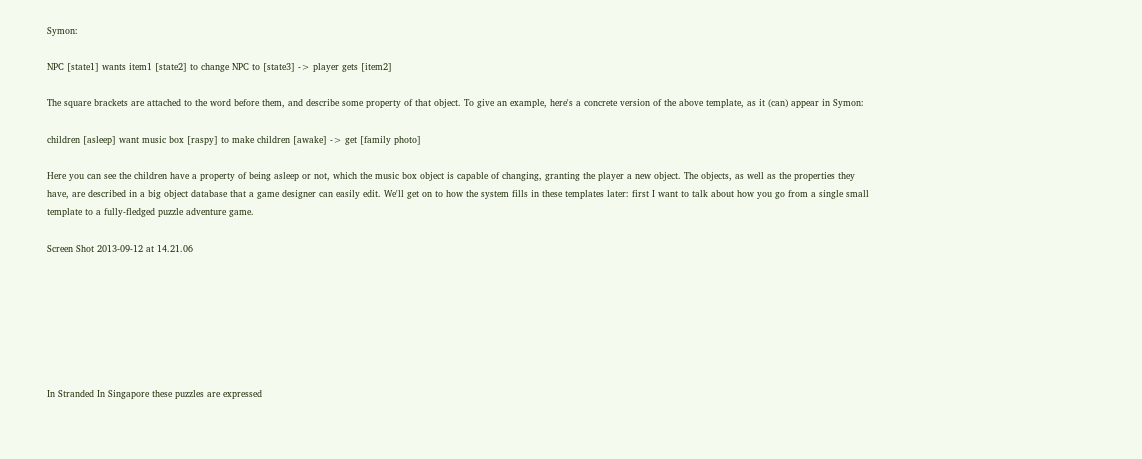Symon:

NPC [state1] wants item1 [state2] to change NPC to [state3] -> player gets [item2]

The square brackets are attached to the word before them, and describe some property of that object. To give an example, here's a concrete version of the above template, as it (can) appear in Symon:

children [asleep] want music box [raspy] to make children [awake] -> get [family photo]

Here you can see the children have a property of being asleep or not, which the music box object is capable of changing, granting the player a new object. The objects, as well as the properties they have, are described in a big object database that a game designer can easily edit. We'll get on to how the system fills in these templates later: first I want to talk about how you go from a single small template to a fully-fledged puzzle adventure game.

Screen Shot 2013-09-12 at 14.21.06







In Stranded In Singapore these puzzles are expressed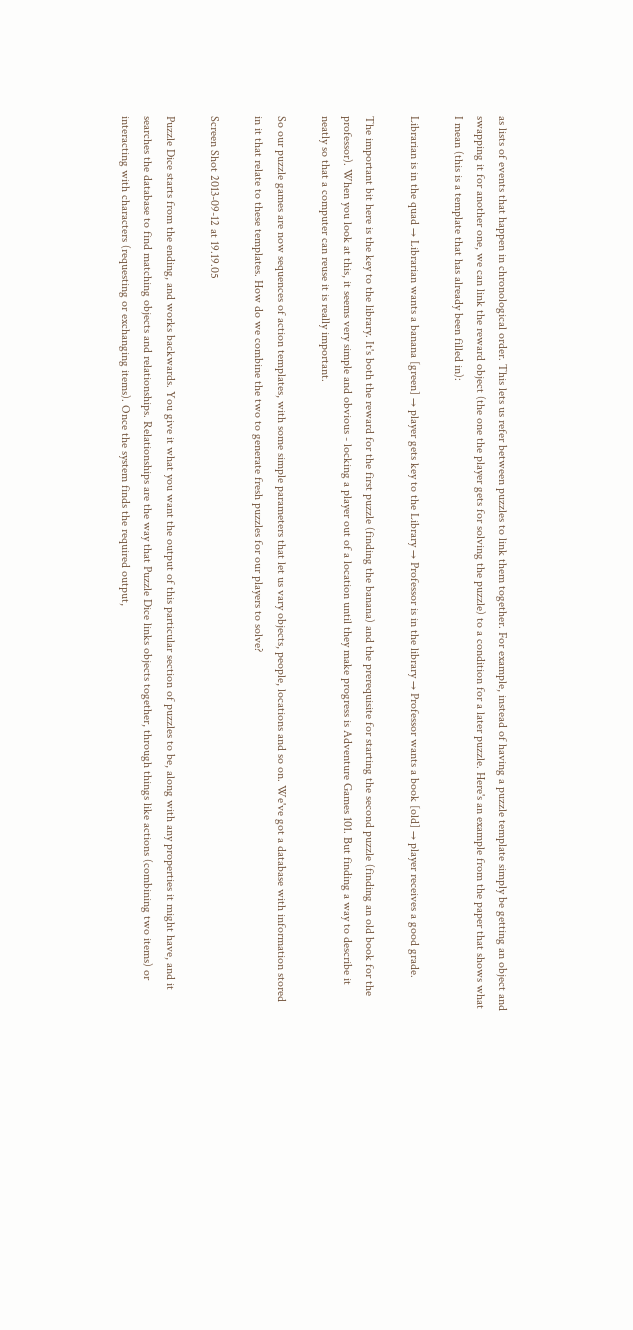as lists of events that happen in chronological order. This lets us refer between puzzles to link them together. For example, instead of having a puzzle template simply be getting an object and swapping it for another one, we can link the reward object (the one the player gets for solving the puzzle) to a condition for a later puzzle. Here's an example from the paper that shows what I mean (this is a template that has already been filled in):

Librarian is in the quad → Librarian wants a banana [green] → player gets key to the Library → Professor is in the library → Professor wants a book [old] → player receives a good grade.

The important bit here is the key to the library. It's both the reward for the first puzzle (finding the banana) and the prerequisite for starting the second puzzle (finding an old book for the professor). When you look at this, it seems very simple and obvious - locking a player out of a location until they make progress is Adventure Games 101. But finding a way to describe it neatly so that a computer can reuse it is really important.

So our puzzle games are now sequences of action templates, with some simple parameters that let us vary objects, people, locations and so on. We've got a database with information stored in it that relate to these templates. How do we combine the two to generate fresh puzzles for our players to solve?

Screen Shot 2013-09-12 at 19.19.05

Puzzle Dice starts from the ending, and works backwards. You give it what you want the output of this particular section of puzzles to be, along with any properties it might have, and it searches the database to find matching objects and relationships. Relationships are the way that Puzzle Dice links objects together, through things like actions (combining two items) or interacting with characters (requesting or exchanging items). Once the system finds the required output,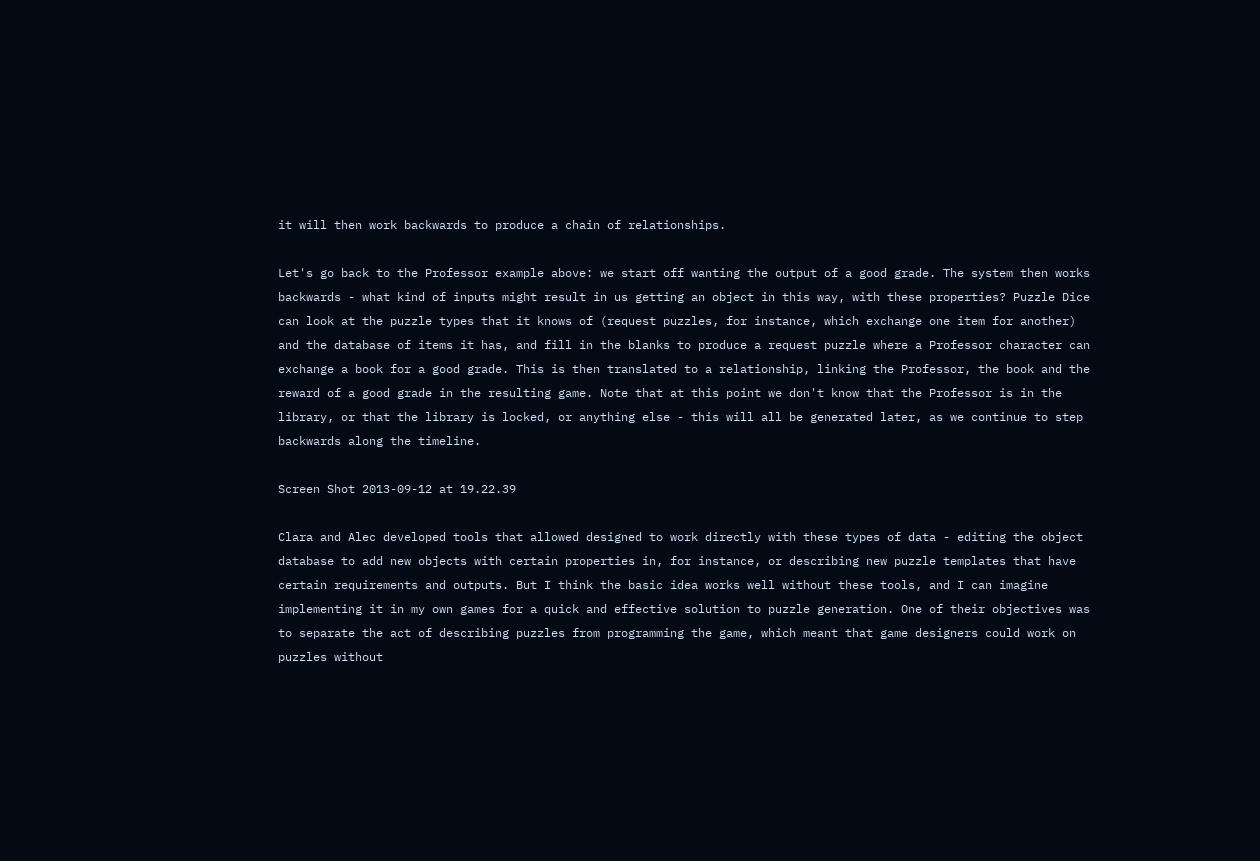it will then work backwards to produce a chain of relationships.

Let's go back to the Professor example above: we start off wanting the output of a good grade. The system then works backwards - what kind of inputs might result in us getting an object in this way, with these properties? Puzzle Dice can look at the puzzle types that it knows of (request puzzles, for instance, which exchange one item for another) and the database of items it has, and fill in the blanks to produce a request puzzle where a Professor character can exchange a book for a good grade. This is then translated to a relationship, linking the Professor, the book and the reward of a good grade in the resulting game. Note that at this point we don't know that the Professor is in the library, or that the library is locked, or anything else - this will all be generated later, as we continue to step backwards along the timeline.

Screen Shot 2013-09-12 at 19.22.39

Clara and Alec developed tools that allowed designed to work directly with these types of data - editing the object database to add new objects with certain properties in, for instance, or describing new puzzle templates that have certain requirements and outputs. But I think the basic idea works well without these tools, and I can imagine implementing it in my own games for a quick and effective solution to puzzle generation. One of their objectives was to separate the act of describing puzzles from programming the game, which meant that game designers could work on puzzles without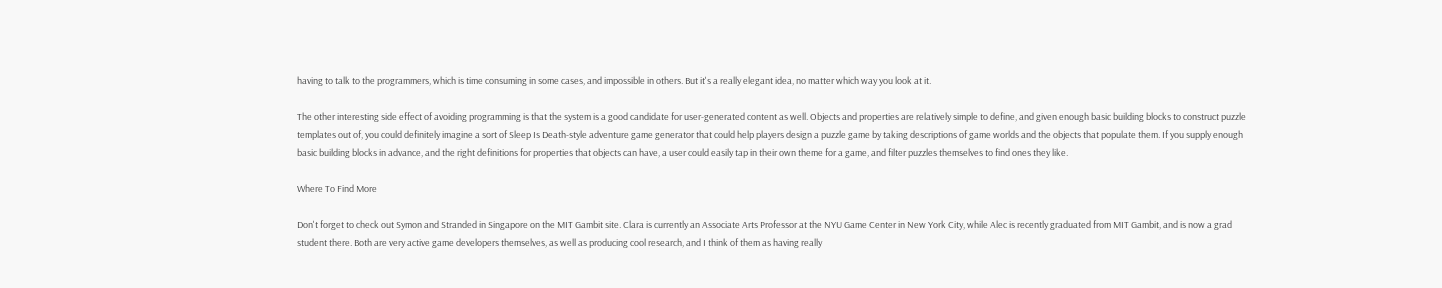having to talk to the programmers, which is time consuming in some cases, and impossible in others. But it's a really elegant idea, no matter which way you look at it.

The other interesting side effect of avoiding programming is that the system is a good candidate for user-generated content as well. Objects and properties are relatively simple to define, and given enough basic building blocks to construct puzzle templates out of, you could definitely imagine a sort of Sleep Is Death-style adventure game generator that could help players design a puzzle game by taking descriptions of game worlds and the objects that populate them. If you supply enough basic building blocks in advance, and the right definitions for properties that objects can have, a user could easily tap in their own theme for a game, and filter puzzles themselves to find ones they like.

Where To Find More

Don't forget to check out Symon and Stranded in Singapore on the MIT Gambit site. Clara is currently an Associate Arts Professor at the NYU Game Center in New York City, while Alec is recently graduated from MIT Gambit, and is now a grad student there. Both are very active game developers themselves, as well as producing cool research, and I think of them as having really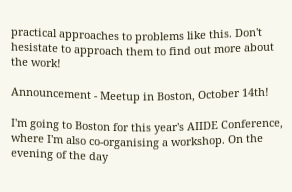practical approaches to problems like this. Don't hesistate to approach them to find out more about the work!

Announcement - Meetup in Boston, October 14th!

I'm going to Boston for this year's AIIDE Conference, where I'm also co-organising a workshop. On the evening of the day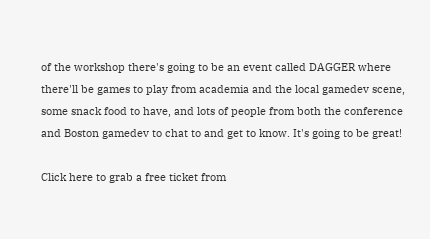of the workshop there's going to be an event called DAGGER where there'll be games to play from academia and the local gamedev scene, some snack food to have, and lots of people from both the conference and Boston gamedev to chat to and get to know. It's going to be great!

Click here to grab a free ticket from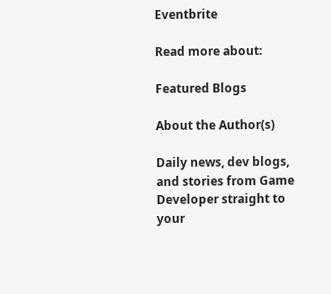Eventbrite

Read more about:

Featured Blogs

About the Author(s)

Daily news, dev blogs, and stories from Game Developer straight to your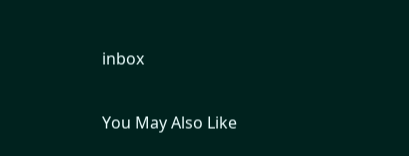inbox

You May Also Like